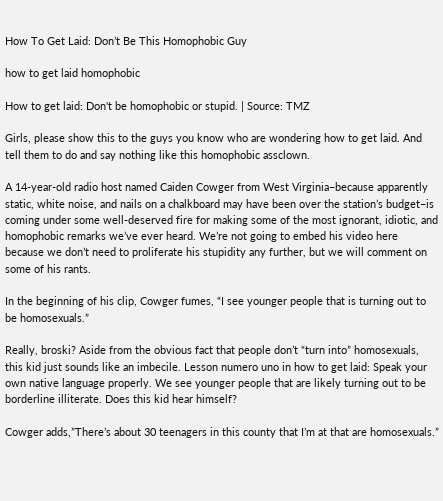How To Get Laid: Don’t Be This Homophobic Guy

how to get laid homophobic

How to get laid: Don't be homophobic or stupid. | Source: TMZ

Girls, please show this to the guys you know who are wondering how to get laid. And tell them to do and say nothing like this homophobic assclown.

A 14-year-old radio host named Caiden Cowger from West Virginia–because apparently static, white noise, and nails on a chalkboard may have been over the station’s budget–is coming under some well-deserved fire for making some of the most ignorant, idiotic, and homophobic remarks we’ve ever heard. We’re not going to embed his video here because we don’t need to proliferate his stupidity any further, but we will comment on some of his rants.

In the beginning of his clip, Cowger fumes, “I see younger people that is turning out to be homosexuals.”

Really, broski? Aside from the obvious fact that people don’t “turn into” homosexuals, this kid just sounds like an imbecile. Lesson numero uno in how to get laid: Speak your own native language properly. We see younger people that are likely turning out to be borderline illiterate. Does this kid hear himself?

Cowger adds,”There’s about 30 teenagers in this county that I’m at that are homosexuals.”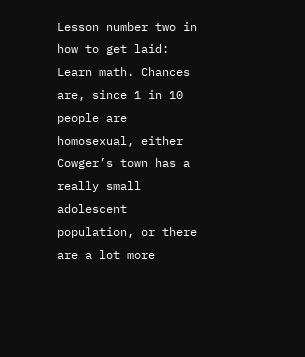Lesson number two in how to get laid: Learn math. Chances are, since 1 in 10 people are homosexual, either Cowger’s town has a really small adolescent population, or there are a lot more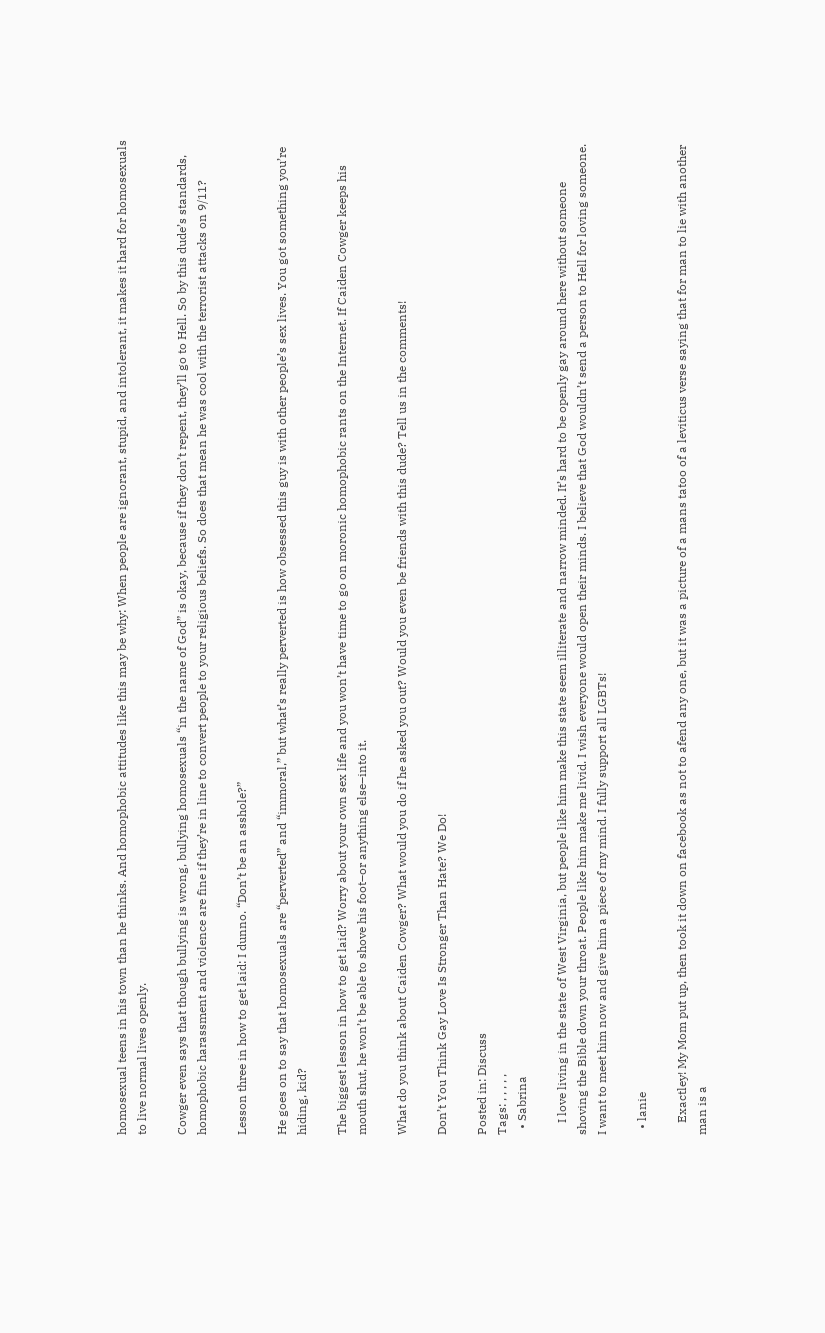homosexual teens in his town than he thinks. And homophobic attitudes like this may be why: When people are ignorant, stupid, and intolerant, it makes it hard for homosexuals to live normal lives openly.

Cowger even says that though bullying is wrong, bullying homosexuals “in the name of God” is okay, because if they don’t repent, they’ll go to Hell. So by this dude’s standards, homophobic harassment and violence are fine if they’re in line to convert people to your religious beliefs. So does that mean he was cool with the terrorist attacks on 9/11?

Lesson three in how to get laid: I dunno. “Don’t be an asshole?”

He goes on to say that homosexuals are “perverted” and “immoral,” but what’s really perverted is how obsessed this guy is with other people’s sex lives. You got something you’re hiding, kid?

The biggest lesson in how to get laid? Worry about your own sex life and you won’t have time to go on moronic homophobic rants on the Internet. If Caiden Cowger keeps his mouth shut, he won’t be able to shove his foot–or anything else–into it.

What do you think about Caiden Cowger? What would you do if he asked you out? Would you even be friends with this dude? Tell us in the comments!

Don’t You Think Gay Love Is Stronger Than Hate? We Do!

Posted in: Discuss
Tags: , , , , ,
  • Sabrina

    I love living in the state of West Virginia, but people like him make this state seem illiterate and narrow minded. It’s hard to be openly gay around here without someone shoving the Bible down your throat. People like him make me livid. I wish everyone would open their minds. I believe that God wouldn’t send a person to Hell for loving someone. I want to meet him now and give him a piece of my mind. I fully support all LGBTs!

  • lanie

    Exactley! My Mom put up, then took it down on facebook as not to afend any one, but it was a picture of a mans tatoo of a leviticus verse saying that for man to lie with another man is a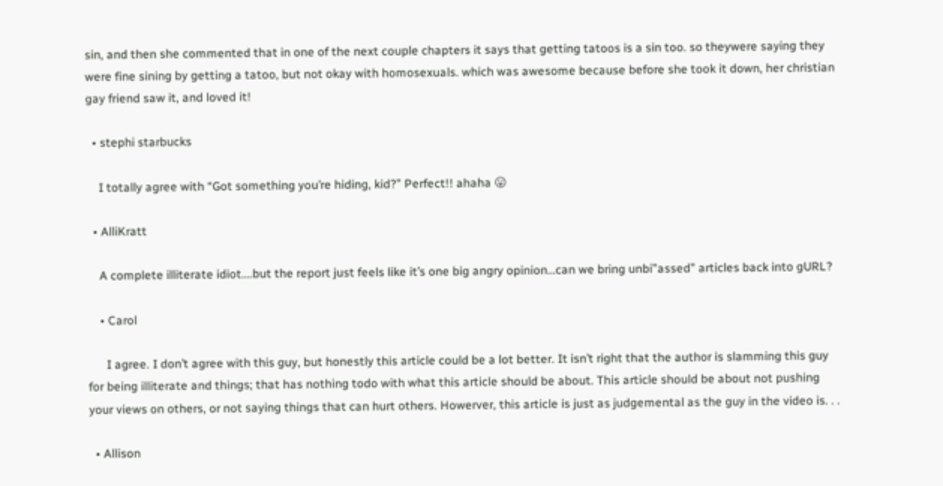sin, and then she commented that in one of the next couple chapters it says that getting tatoos is a sin too. so theywere saying they were fine sining by getting a tatoo, but not okay with homosexuals. which was awesome because before she took it down, her christian gay friend saw it, and loved it!

  • stephi starbucks

    I totally agree with “Got something you’re hiding, kid?” Perfect!! ahaha 😛

  • AlliKratt

    A complete illiterate idiot….but the report just feels like it’s one big angry opinion…can we bring unbi”assed” articles back into gURL?

    • Carol

      I agree. I don’t agree with this guy, but honestly this article could be a lot better. It isn’t right that the author is slamming this guy for being illiterate and things; that has nothing todo with what this article should be about. This article should be about not pushing your views on others, or not saying things that can hurt others. Howerver, this article is just as judgemental as the guy in the video is. . .

  • Allison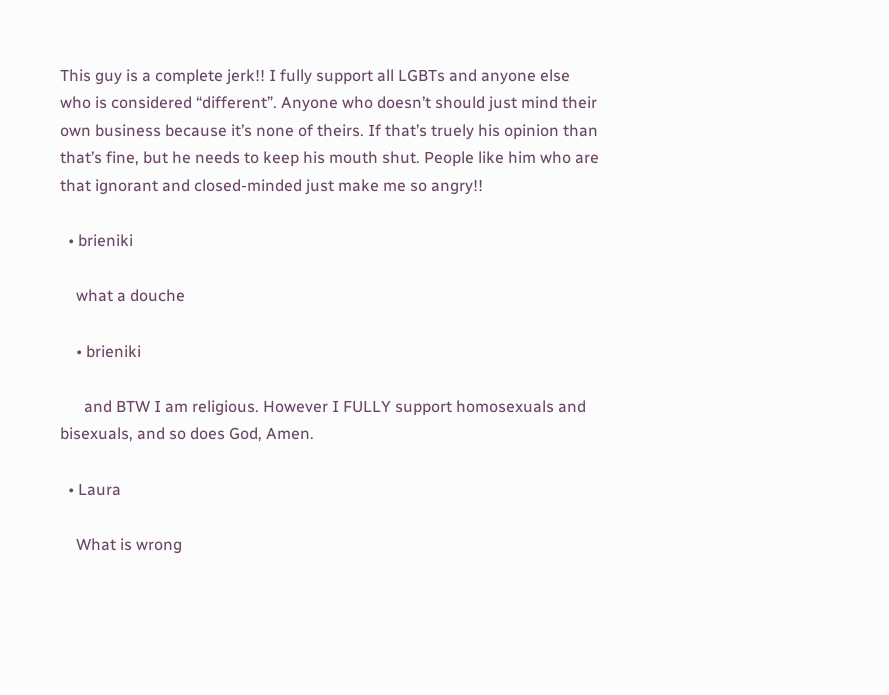This guy is a complete jerk!! I fully support all LGBTs and anyone else who is considered “different”. Anyone who doesn’t should just mind their own business because it’s none of theirs. If that’s truely his opinion than that’s fine, but he needs to keep his mouth shut. People like him who are that ignorant and closed-minded just make me so angry!!

  • brieniki

    what a douche

    • brieniki

      and BTW I am religious. However I FULLY support homosexuals and bisexuals, and so does God, Amen.

  • Laura

    What is wrong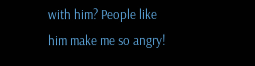with him? People like him make me so angry!